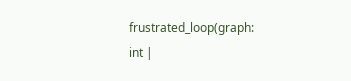frustrated_loop(graph: int |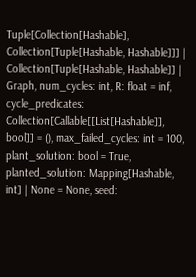Tuple[Collection[Hashable], Collection[Tuple[Hashable, Hashable]]] | Collection[Tuple[Hashable, Hashable]] | Graph, num_cycles: int, R: float = inf, cycle_predicates: Collection[Callable[[List[Hashable]], bool]] = (), max_failed_cycles: int = 100, plant_solution: bool = True, planted_solution: Mapping[Hashable, int] | None = None, seed: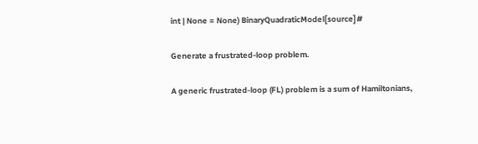int | None = None) BinaryQuadraticModel[source]#

Generate a frustrated-loop problem.

A generic frustrated-loop (FL) problem is a sum of Hamiltonians,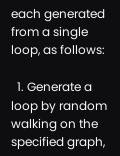each generated from a single loop, as follows:

  1. Generate a loop by random walking on the specified graph,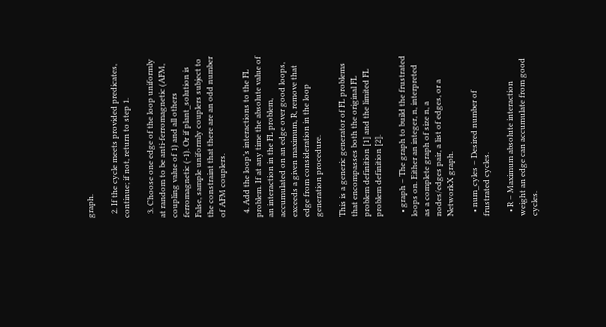graph.

  2. If the cycle meets provided predicates, continue; if not, return to step 1.

  3. Choose one edge of the loop uniformly at random to be anti-ferromagnetic (AFM, coupling value of 1) and all others ferromagnetic (-1). Or if plant_solution is False, sample uniformly couplers subject to the constraint that there are an odd number of AFM couplers.

  4. Add the loop’s interactions to the FL problem. If at any time the absolute value of an interaction in the FL problem, accumulated on an edge over good loops, exceeds a given maximum, R, remove that edge from consideration in the loop generation procedure.

This is a generic generator of FL problems that encompasses both the original FL problem definition [1] and the limited FL problem definition [2].

  • graph – The graph to build the frustrated loops on. Either an integer, n, interpreted as a complete graph of size n, a nodes/edges pair, a list of edges, or a NetworkX graph.

  • num_cyles – Desired number of frustrated cycles.

  • R – Maximum absolute interaction weight an edge can accumulate from good cycles.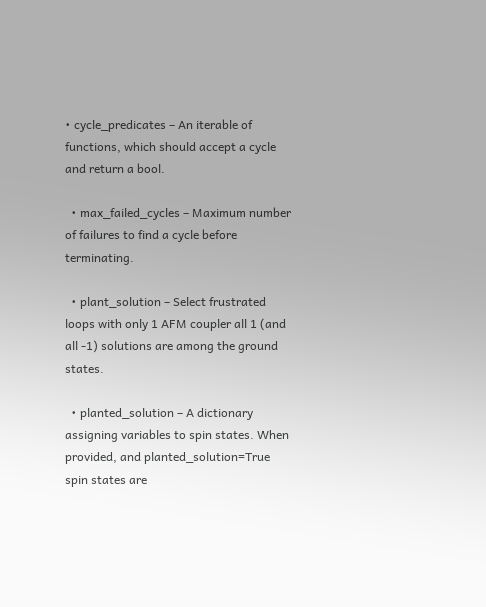• cycle_predicates – An iterable of functions, which should accept a cycle and return a bool.

  • max_failed_cycles – Maximum number of failures to find a cycle before terminating.

  • plant_solution – Select frustrated loops with only 1 AFM coupler all 1 (and all -1) solutions are among the ground states.

  • planted_solution – A dictionary assigning variables to spin states. When provided, and planted_solution=True spin states are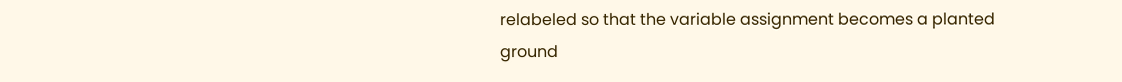relabeled so that the variable assignment becomes a planted ground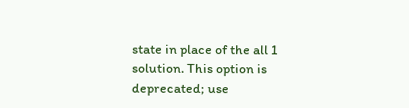state in place of the all 1 solution. This option is deprecated; use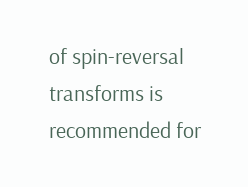of spin-reversal transforms is recommended for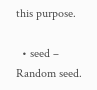this purpose.

  • seed – Random seed.